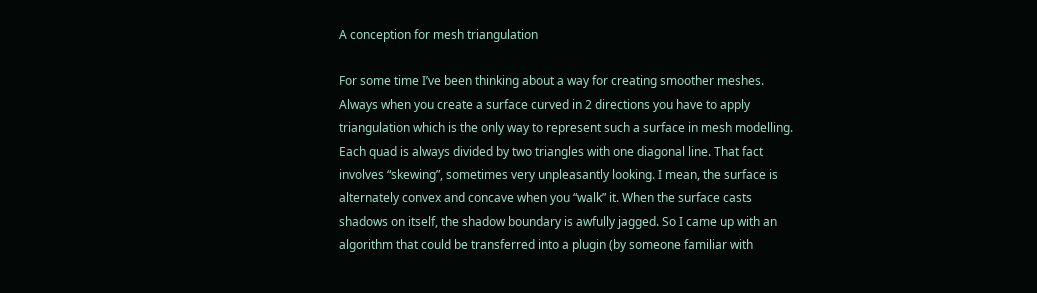A conception for mesh triangulation

For some time I’ve been thinking about a way for creating smoother meshes.
Always when you create a surface curved in 2 directions you have to apply triangulation which is the only way to represent such a surface in mesh modelling. Each quad is always divided by two triangles with one diagonal line. That fact involves “skewing”, sometimes very unpleasantly looking. I mean, the surface is alternately convex and concave when you “walk” it. When the surface casts shadows on itself, the shadow boundary is awfully jagged. So I came up with an algorithm that could be transferred into a plugin (by someone familiar with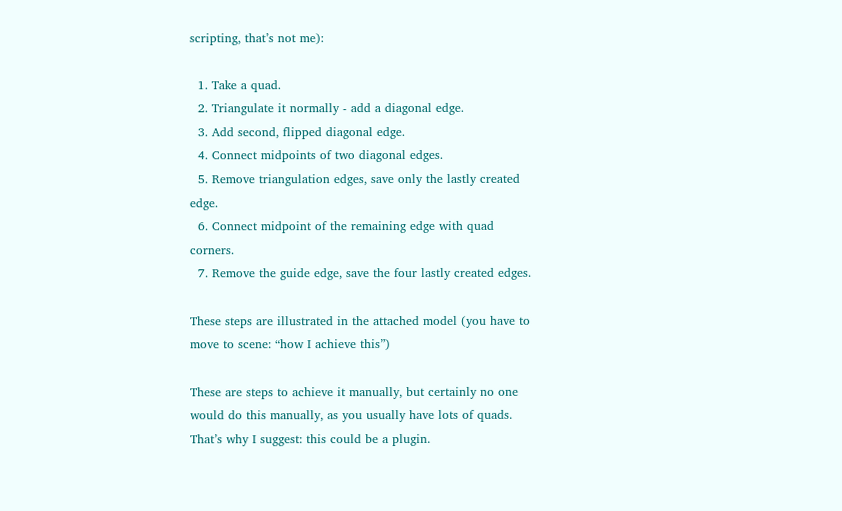scripting, that’s not me):

  1. Take a quad.
  2. Triangulate it normally - add a diagonal edge.
  3. Add second, flipped diagonal edge.
  4. Connect midpoints of two diagonal edges.
  5. Remove triangulation edges, save only the lastly created edge.
  6. Connect midpoint of the remaining edge with quad corners.
  7. Remove the guide edge, save the four lastly created edges.

These steps are illustrated in the attached model (you have to move to scene: “how I achieve this”)

These are steps to achieve it manually, but certainly no one would do this manually, as you usually have lots of quads. That’s why I suggest: this could be a plugin.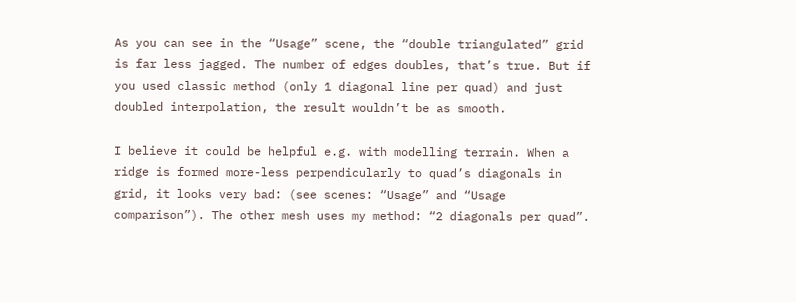As you can see in the “Usage” scene, the “double triangulated” grid is far less jagged. The number of edges doubles, that’s true. But if you used classic method (only 1 diagonal line per quad) and just doubled interpolation, the result wouldn’t be as smooth.

I believe it could be helpful e.g. with modelling terrain. When a ridge is formed more-less perpendicularly to quad’s diagonals in grid, it looks very bad: (see scenes: “Usage” and “Usage comparison”). The other mesh uses my method: “2 diagonals per quad”.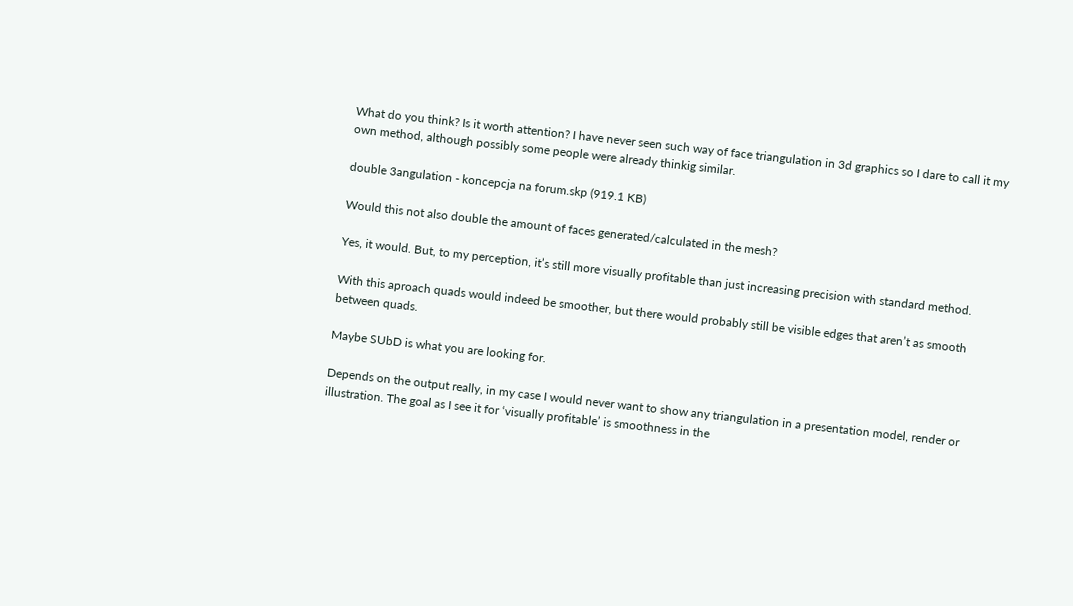What do you think? Is it worth attention? I have never seen such way of face triangulation in 3d graphics so I dare to call it my own method, although possibly some people were already thinkig similar.

double 3angulation - koncepcja na forum.skp (919.1 KB)

Would this not also double the amount of faces generated/calculated in the mesh?

Yes, it would. But, to my perception, it’s still more visually profitable than just increasing precision with standard method.

With this aproach quads would indeed be smoother, but there would probably still be visible edges that aren’t as smooth between quads.

Maybe SUbD is what you are looking for.

Depends on the output really, in my case I would never want to show any triangulation in a presentation model, render or illustration. The goal as I see it for ‘visually profitable’ is smoothness in the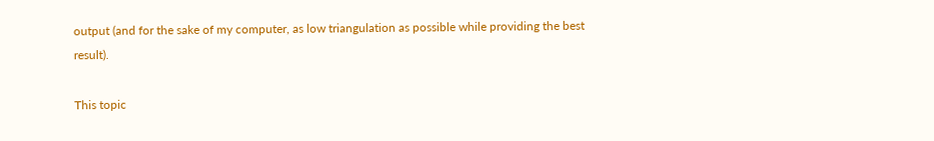output (and for the sake of my computer, as low triangulation as possible while providing the best result).

This topic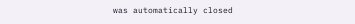was automatically closed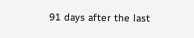91 days after the last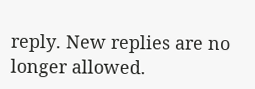reply. New replies are no longer allowed.